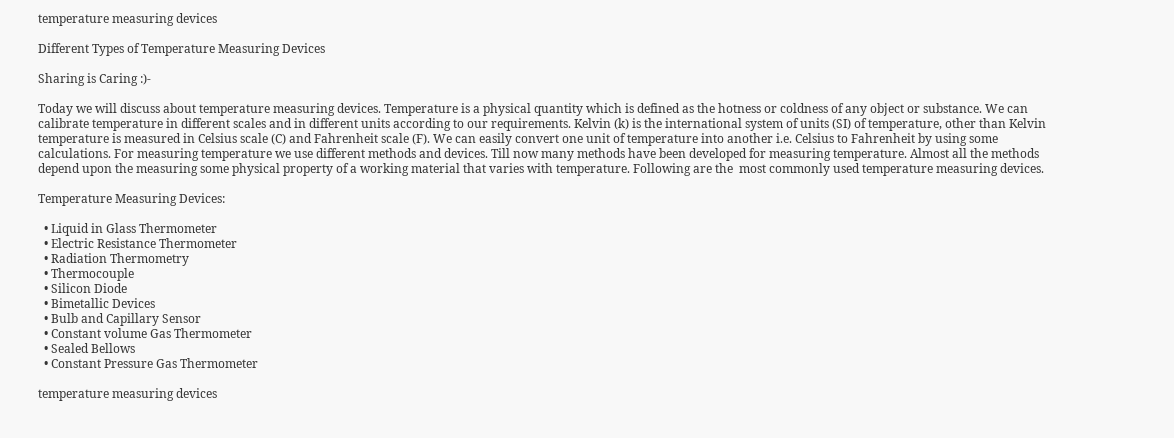temperature measuring devices

Different Types of Temperature Measuring Devices

Sharing is Caring :)-

Today we will discuss about temperature measuring devices. Temperature is a physical quantity which is defined as the hotness or coldness of any object or substance. We can calibrate temperature in different scales and in different units according to our requirements. Kelvin (k) is the international system of units (SI) of temperature, other than Kelvin temperature is measured in Celsius scale (C) and Fahrenheit scale (F). We can easily convert one unit of temperature into another i.e. Celsius to Fahrenheit by using some calculations. For measuring temperature we use different methods and devices. Till now many methods have been developed for measuring temperature. Almost all the methods depend upon the measuring some physical property of a working material that varies with temperature. Following are the  most commonly used temperature measuring devices.

Temperature Measuring Devices:

  • Liquid in Glass Thermometer
  • Electric Resistance Thermometer
  • Radiation Thermometry
  • Thermocouple
  • Silicon Diode
  • Bimetallic Devices
  • Bulb and Capillary Sensor
  • Constant volume Gas Thermometer
  • Sealed Bellows
  • Constant Pressure Gas Thermometer

temperature measuring devices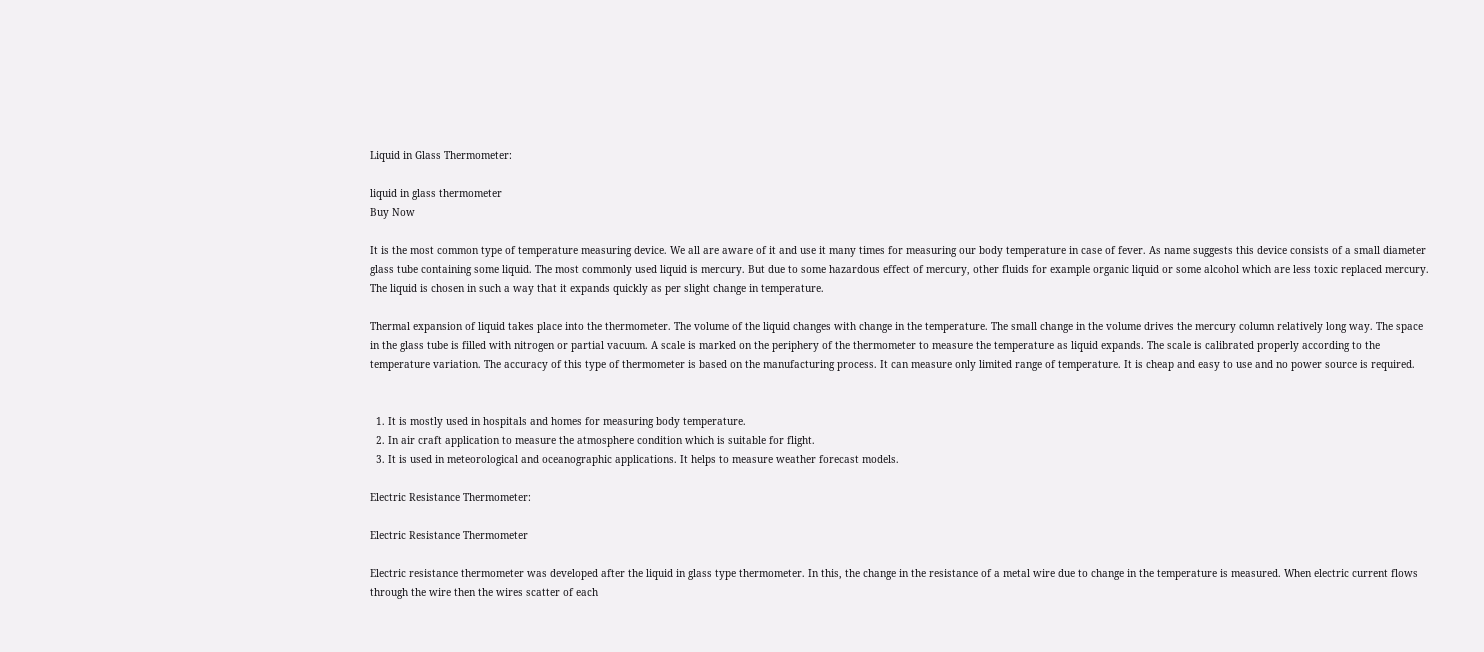Liquid in Glass Thermometer:

liquid in glass thermometer
Buy Now

It is the most common type of temperature measuring device. We all are aware of it and use it many times for measuring our body temperature in case of fever. As name suggests this device consists of a small diameter glass tube containing some liquid. The most commonly used liquid is mercury. But due to some hazardous effect of mercury, other fluids for example organic liquid or some alcohol which are less toxic replaced mercury. The liquid is chosen in such a way that it expands quickly as per slight change in temperature.

Thermal expansion of liquid takes place into the thermometer. The volume of the liquid changes with change in the temperature. The small change in the volume drives the mercury column relatively long way. The space in the glass tube is filled with nitrogen or partial vacuum. A scale is marked on the periphery of the thermometer to measure the temperature as liquid expands. The scale is calibrated properly according to the temperature variation. The accuracy of this type of thermometer is based on the manufacturing process. It can measure only limited range of temperature. It is cheap and easy to use and no power source is required.


  1. It is mostly used in hospitals and homes for measuring body temperature.
  2. In air craft application to measure the atmosphere condition which is suitable for flight.
  3. It is used in meteorological and oceanographic applications. It helps to measure weather forecast models.

Electric Resistance Thermometer:

Electric Resistance Thermometer

Electric resistance thermometer was developed after the liquid in glass type thermometer. In this, the change in the resistance of a metal wire due to change in the temperature is measured. When electric current flows through the wire then the wires scatter of each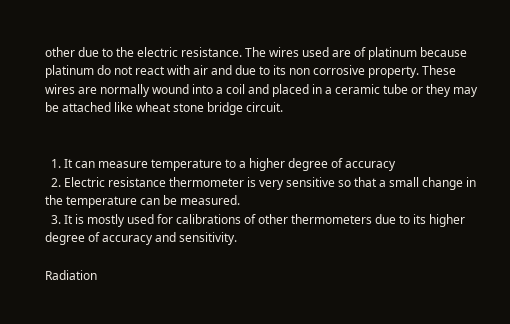other due to the electric resistance. The wires used are of platinum because platinum do not react with air and due to its non corrosive property. These wires are normally wound into a coil and placed in a ceramic tube or they may be attached like wheat stone bridge circuit.


  1. It can measure temperature to a higher degree of accuracy
  2. Electric resistance thermometer is very sensitive so that a small change in the temperature can be measured.
  3. It is mostly used for calibrations of other thermometers due to its higher degree of accuracy and sensitivity.

Radiation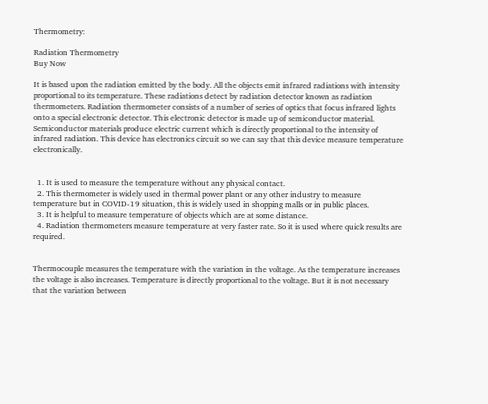Thermometry:

Radiation Thermometry
Buy Now

It is based upon the radiation emitted by the body. All the objects emit infrared radiations with intensity proportional to its temperature. These radiations detect by radiation detector known as radiation thermometers. Radiation thermometer consists of a number of series of optics that focus infrared lights onto a special electronic detector. This electronic detector is made up of semiconductor material. Semiconductor materials produce electric current which is directly proportional to the intensity of infrared radiation. This device has electronics circuit so we can say that this device measure temperature electronically.


  1. It is used to measure the temperature without any physical contact.
  2. This thermometer is widely used in thermal power plant or any other industry to measure temperature but in COVID-19 situation, this is widely used in shopping malls or in public places.
  3. It is helpful to measure temperature of objects which are at some distance.
  4. Radiation thermometers measure temperature at very faster rate. So it is used where quick results are required.


Thermocouple measures the temperature with the variation in the voltage. As the temperature increases the voltage is also increases. Temperature is directly proportional to the voltage. But it is not necessary that the variation between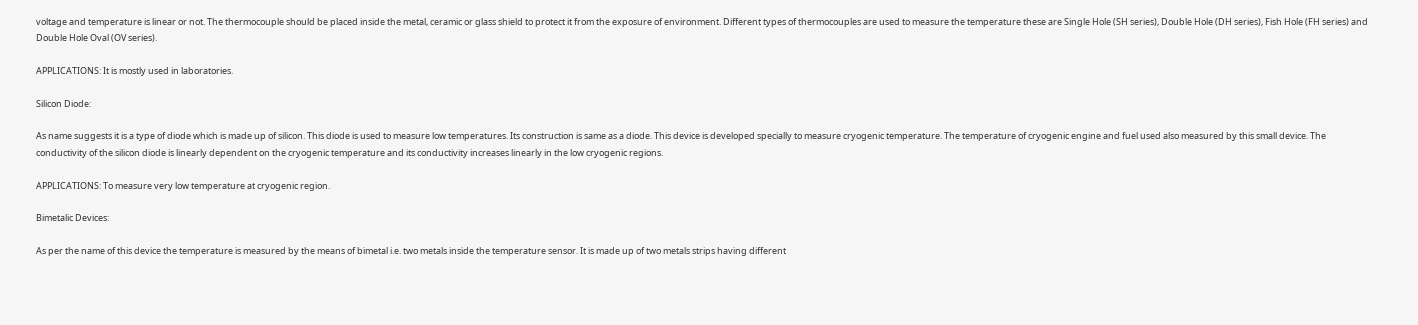voltage and temperature is linear or not. The thermocouple should be placed inside the metal, ceramic or glass shield to protect it from the exposure of environment. Different types of thermocouples are used to measure the temperature these are Single Hole (SH series), Double Hole (DH series), Fish Hole (FH series) and Double Hole Oval (OV series).

APPLICATIONS: It is mostly used in laboratories.

Silicon Diode:

As name suggests it is a type of diode which is made up of silicon. This diode is used to measure low temperatures. Its construction is same as a diode. This device is developed specially to measure cryogenic temperature. The temperature of cryogenic engine and fuel used also measured by this small device. The conductivity of the silicon diode is linearly dependent on the cryogenic temperature and its conductivity increases linearly in the low cryogenic regions.

APPLICATIONS: To measure very low temperature at cryogenic region.

Bimetalic Devices:

As per the name of this device the temperature is measured by the means of bimetal i.e. two metals inside the temperature sensor. It is made up of two metals strips having different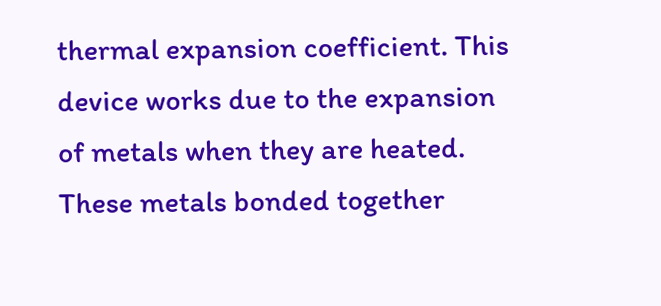thermal expansion coefficient. This device works due to the expansion of metals when they are heated. These metals bonded together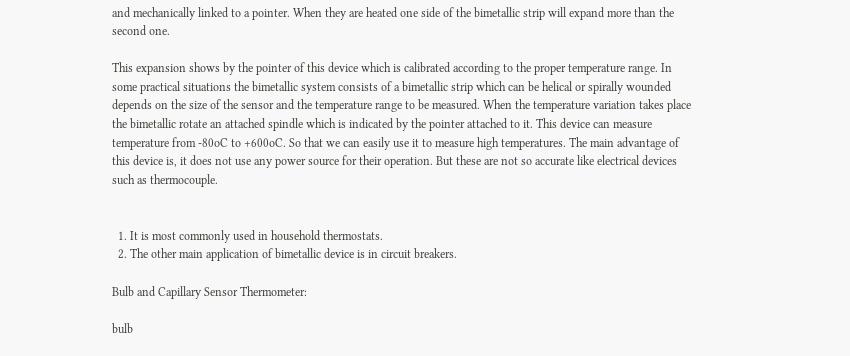and mechanically linked to a pointer. When they are heated one side of the bimetallic strip will expand more than the second one.

This expansion shows by the pointer of this device which is calibrated according to the proper temperature range. In some practical situations the bimetallic system consists of a bimetallic strip which can be helical or spirally wounded depends on the size of the sensor and the temperature range to be measured. When the temperature variation takes place the bimetallic rotate an attached spindle which is indicated by the pointer attached to it. This device can measure temperature from -80oC to +600oC. So that we can easily use it to measure high temperatures. The main advantage of this device is, it does not use any power source for their operation. But these are not so accurate like electrical devices such as thermocouple.


  1. It is most commonly used in household thermostats.
  2. The other main application of bimetallic device is in circuit breakers.

Bulb and Capillary Sensor Thermometer:

bulb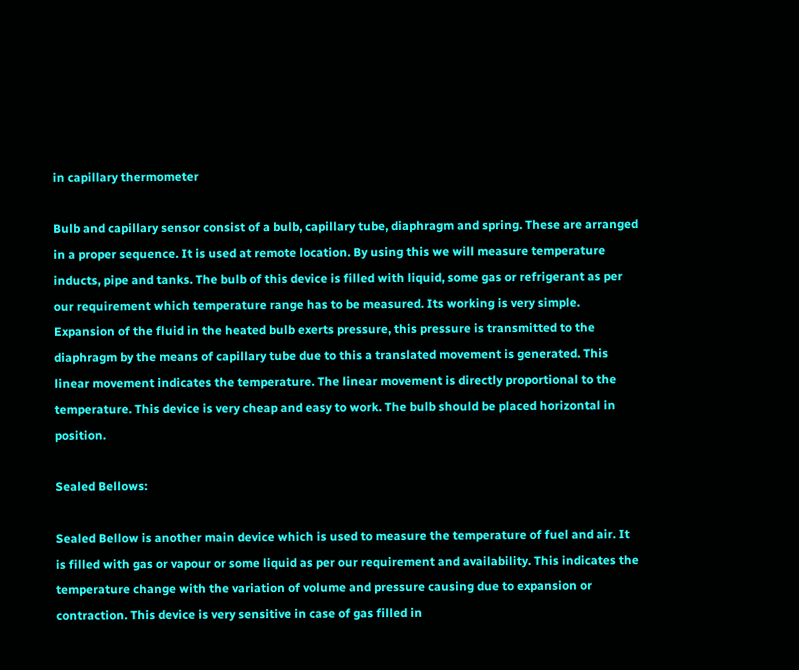in capillary thermometer

Bulb and capillary sensor consist of a bulb, capillary tube, diaphragm and spring. These are arranged in a proper sequence. It is used at remote location. By using this we will measure temperature inducts, pipe and tanks. The bulb of this device is filled with liquid, some gas or refrigerant as per our requirement which temperature range has to be measured. Its working is very simple. Expansion of the fluid in the heated bulb exerts pressure, this pressure is transmitted to the diaphragm by the means of capillary tube due to this a translated movement is generated. This linear movement indicates the temperature. The linear movement is directly proportional to the temperature. This device is very cheap and easy to work. The bulb should be placed horizontal in position.

Sealed Bellows:

Sealed Bellow is another main device which is used to measure the temperature of fuel and air. It is filled with gas or vapour or some liquid as per our requirement and availability. This indicates the temperature change with the variation of volume and pressure causing due to expansion or contraction. This device is very sensitive in case of gas filled in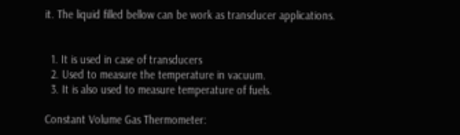it. The liquid filled bellow can be work as transducer applications.


  1. It is used in case of transducers
  2. Used to measure the temperature in vacuum.
  3. It is also used to measure temperature of fuels.

Constant Volume Gas Thermometer: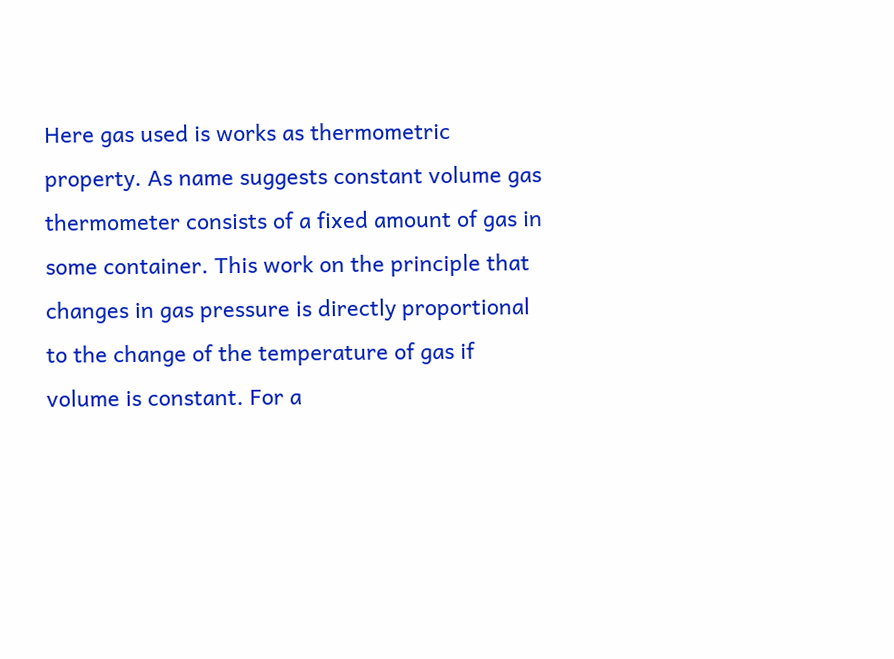Here gas used is works as thermometric property. As name suggests constant volume gas thermometer consists of a fixed amount of gas in some container. This work on the principle that changes in gas pressure is directly proportional to the change of the temperature of gas if volume is constant. For a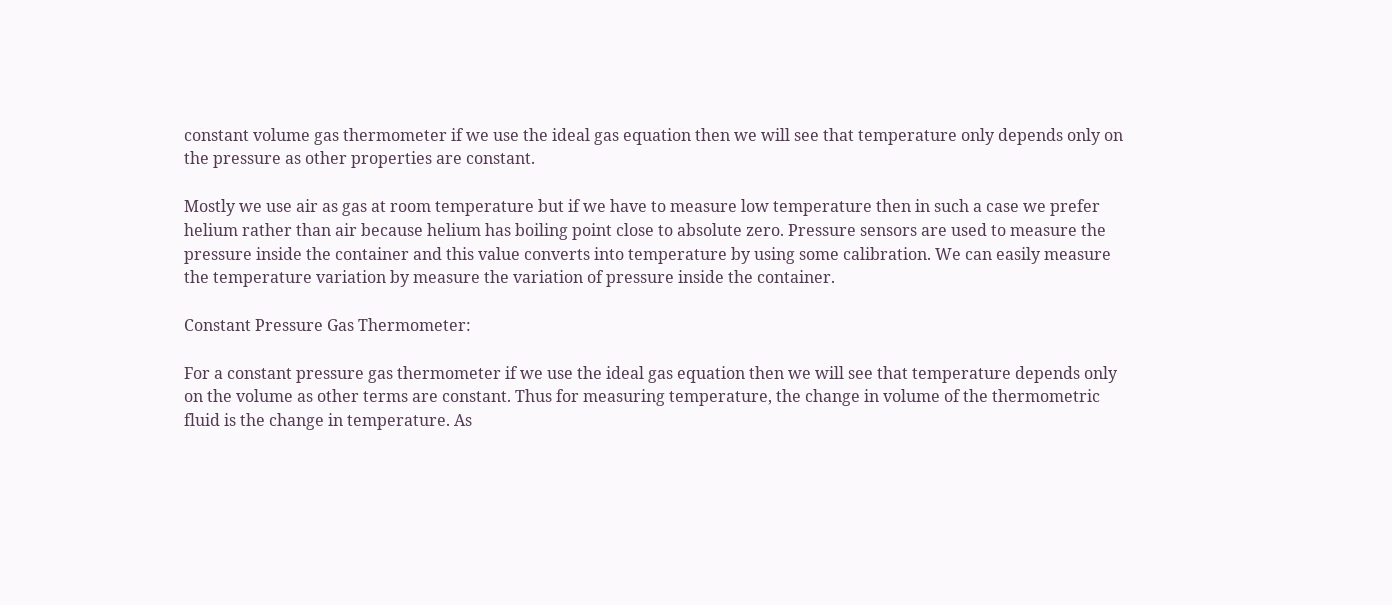constant volume gas thermometer if we use the ideal gas equation then we will see that temperature only depends only on the pressure as other properties are constant.

Mostly we use air as gas at room temperature but if we have to measure low temperature then in such a case we prefer helium rather than air because helium has boiling point close to absolute zero. Pressure sensors are used to measure the pressure inside the container and this value converts into temperature by using some calibration. We can easily measure the temperature variation by measure the variation of pressure inside the container.

Constant Pressure Gas Thermometer:

For a constant pressure gas thermometer if we use the ideal gas equation then we will see that temperature depends only on the volume as other terms are constant. Thus for measuring temperature, the change in volume of the thermometric fluid is the change in temperature. As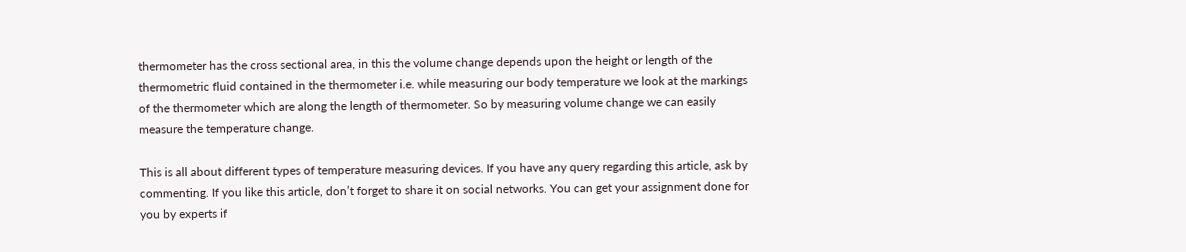thermometer has the cross sectional area, in this the volume change depends upon the height or length of the thermometric fluid contained in the thermometer i.e. while measuring our body temperature we look at the markings of the thermometer which are along the length of thermometer. So by measuring volume change we can easily measure the temperature change.

This is all about different types of temperature measuring devices. If you have any query regarding this article, ask by commenting. If you like this article, don’t forget to share it on social networks. You can get your assignment done for you by experts if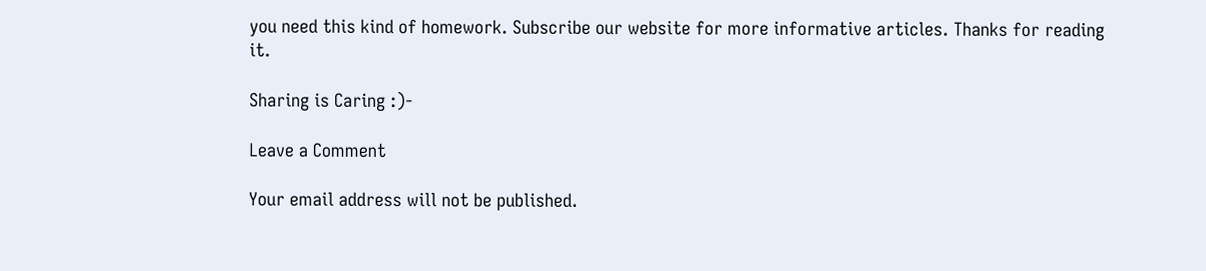you need this kind of homework. Subscribe our website for more informative articles. Thanks for reading it.

Sharing is Caring :)-

Leave a Comment

Your email address will not be published.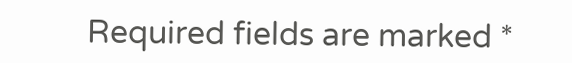Required fields are marked *